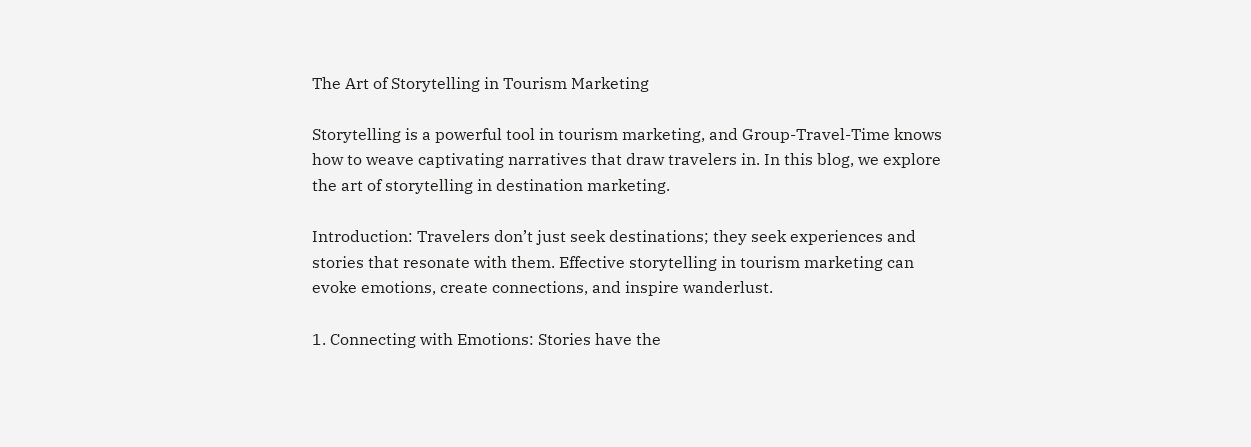The Art of Storytelling in Tourism Marketing

Storytelling is a powerful tool in tourism marketing, and Group-Travel-Time knows how to weave captivating narratives that draw travelers in. In this blog, we explore the art of storytelling in destination marketing.

Introduction: Travelers don’t just seek destinations; they seek experiences and stories that resonate with them. Effective storytelling in tourism marketing can evoke emotions, create connections, and inspire wanderlust.

1. Connecting with Emotions: Stories have the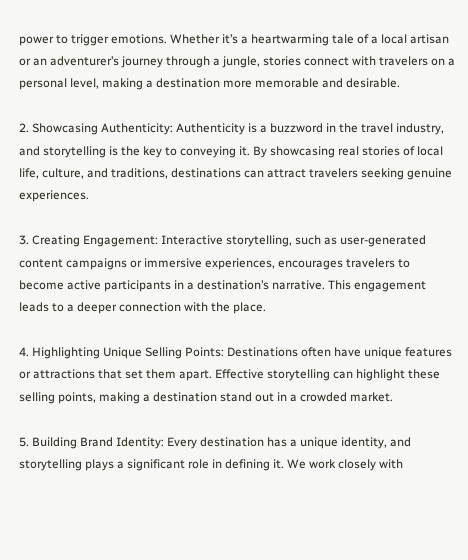power to trigger emotions. Whether it’s a heartwarming tale of a local artisan or an adventurer’s journey through a jungle, stories connect with travelers on a personal level, making a destination more memorable and desirable.

2. Showcasing Authenticity: Authenticity is a buzzword in the travel industry, and storytelling is the key to conveying it. By showcasing real stories of local life, culture, and traditions, destinations can attract travelers seeking genuine experiences.

3. Creating Engagement: Interactive storytelling, such as user-generated content campaigns or immersive experiences, encourages travelers to become active participants in a destination’s narrative. This engagement leads to a deeper connection with the place.

4. Highlighting Unique Selling Points: Destinations often have unique features or attractions that set them apart. Effective storytelling can highlight these selling points, making a destination stand out in a crowded market.

5. Building Brand Identity: Every destination has a unique identity, and storytelling plays a significant role in defining it. We work closely with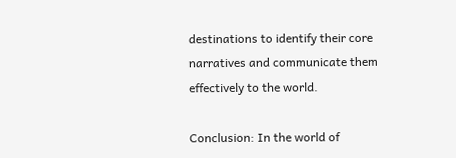destinations to identify their core narratives and communicate them effectively to the world.

Conclusion: In the world of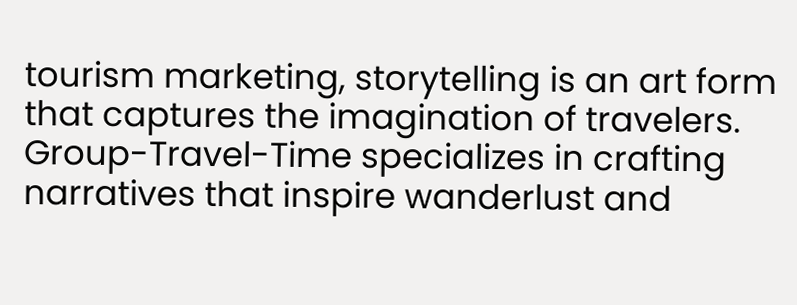tourism marketing, storytelling is an art form that captures the imagination of travelers. Group-Travel-Time specializes in crafting narratives that inspire wanderlust and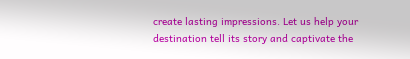create lasting impressions. Let us help your destination tell its story and captivate the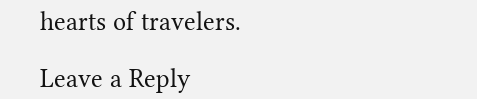hearts of travelers.

Leave a Reply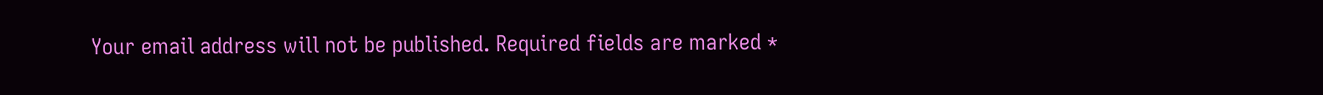Your email address will not be published. Required fields are marked *